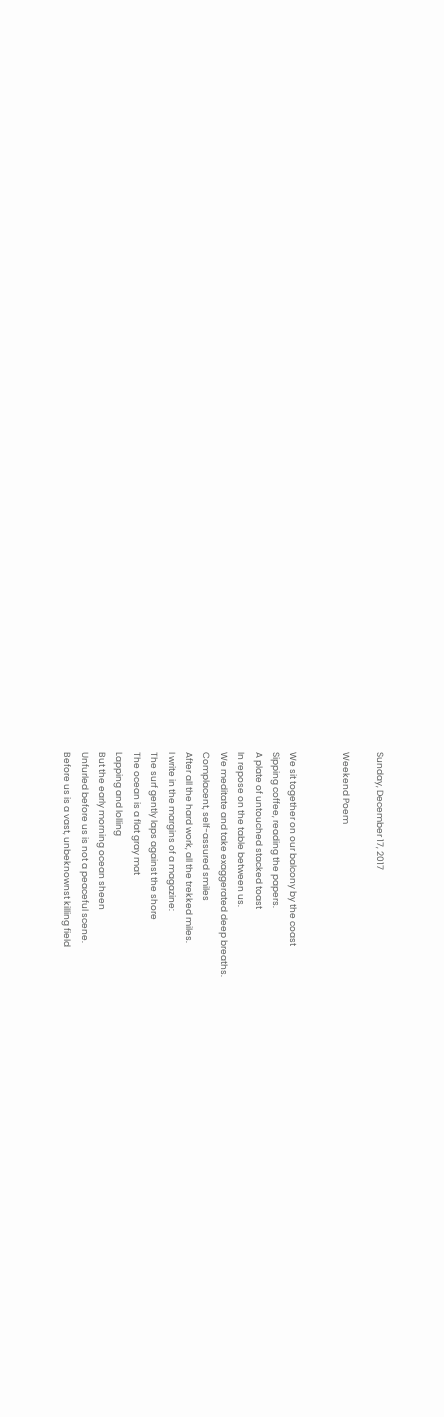Sunday, December 17, 2017

Weekend Poem


We sit together on our balcony by the coast
Sipping coffee, reading the papers.
A plate of untouched stacked toast
In repose on the table between us.
We meditate and take exaggerated deep breaths.
Complacent, self-assured smiles
After all the hard work, all the trekked miles.
I write in the margins of a magazine:
The surf gently laps against the shore
The ocean is a flat gray mat
Lapping and lolling
But the early morning ocean sheen
Unfurled before us is not a peaceful scene.
Before us is a vast, unbeknownst killing field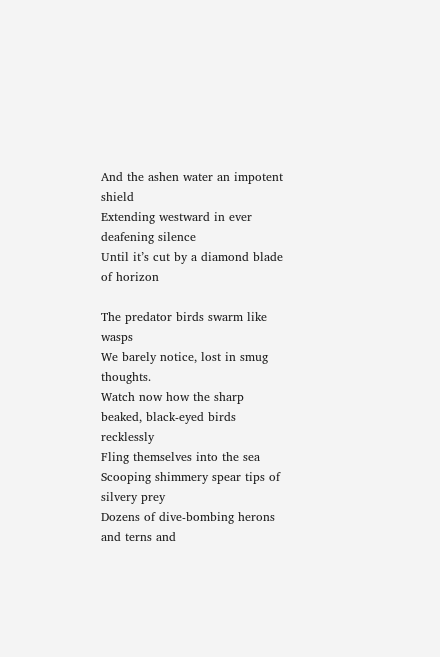And the ashen water an impotent shield
Extending westward in ever deafening silence
Until it’s cut by a diamond blade of horizon

The predator birds swarm like wasps
We barely notice, lost in smug thoughts.
Watch now how the sharp beaked, black-eyed birds recklessly
Fling themselves into the sea
Scooping shimmery spear tips of silvery prey
Dozens of dive-bombing herons and terns and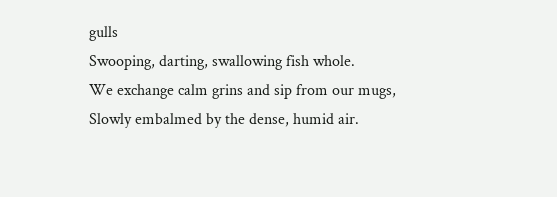gulls
Swooping, darting, swallowing fish whole.
We exchange calm grins and sip from our mugs,
Slowly embalmed by the dense, humid air.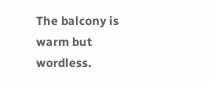The balcony is warm but wordless.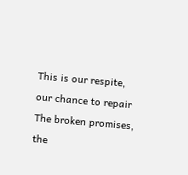This is our respite, our chance to repair
The broken promises, the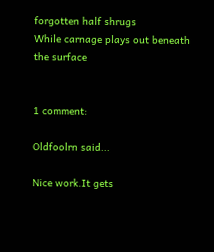forgotten half shrugs
While carnage plays out beneath the surface


1 comment:

Oldfoolrn said...

Nice work.It gets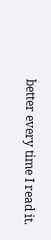better every time I read it.